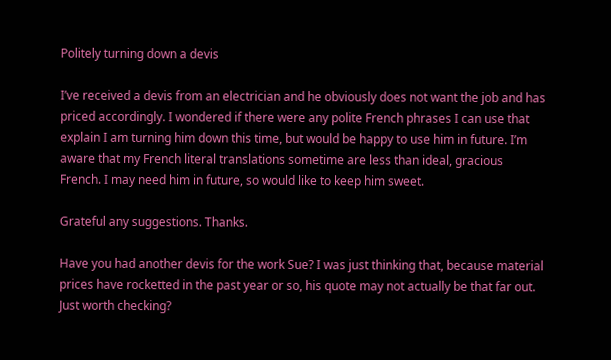Politely turning down a devis

I’ve received a devis from an electrician and he obviously does not want the job and has priced accordingly. I wondered if there were any polite French phrases I can use that explain I am turning him down this time, but would be happy to use him in future. I’m aware that my French literal translations sometime are less than ideal, gracious French. I may need him in future, so would like to keep him sweet.

Grateful any suggestions. Thanks.

Have you had another devis for the work Sue? I was just thinking that, because material prices have rocketted in the past year or so, his quote may not actually be that far out. Just worth checking?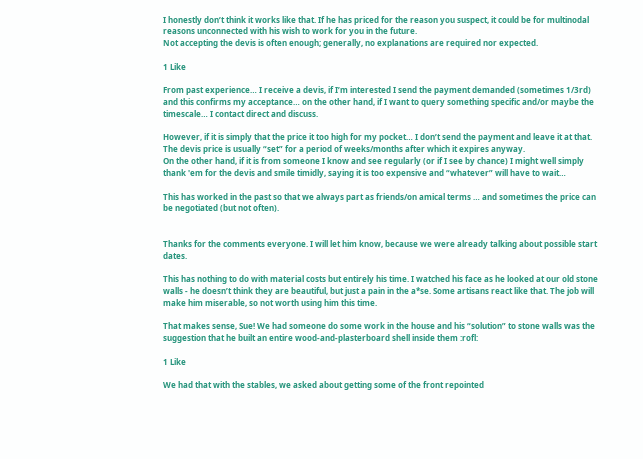I honestly don’t think it works like that. If he has priced for the reason you suspect, it could be for multinodal reasons unconnected with his wish to work for you in the future.
Not accepting the devis is often enough; generally, no explanations are required nor expected.

1 Like

From past experience… I receive a devis, if I’m interested I send the payment demanded (sometimes 1/3rd) and this confirms my acceptance… on the other hand, if I want to query something specific and/or maybe the timescale… I contact direct and discuss.

However, if it is simply that the price it too high for my pocket… I don’t send the payment and leave it at that. The devis price is usually “set” for a period of weeks/months after which it expires anyway.
On the other hand, if it is from someone I know and see regularly (or if I see by chance) I might well simply thank 'em for the devis and smile timidly, saying it is too expensive and “whatever” will have to wait…

This has worked in the past so that we always part as friends/on amical terms … and sometimes the price can be negotiated (but not often).


Thanks for the comments everyone. I will let him know, because we were already talking about possible start dates.

This has nothing to do with material costs but entirely his time. I watched his face as he looked at our old stone walls - he doesn’t think they are beautiful, but just a pain in the a*se. Some artisans react like that. The job will make him miserable, so not worth using him this time.

That makes sense, Sue! We had someone do some work in the house and his “solution” to stone walls was the suggestion that he built an entire wood-and-plasterboard shell inside them :rofl:

1 Like

We had that with the stables, we asked about getting some of the front repointed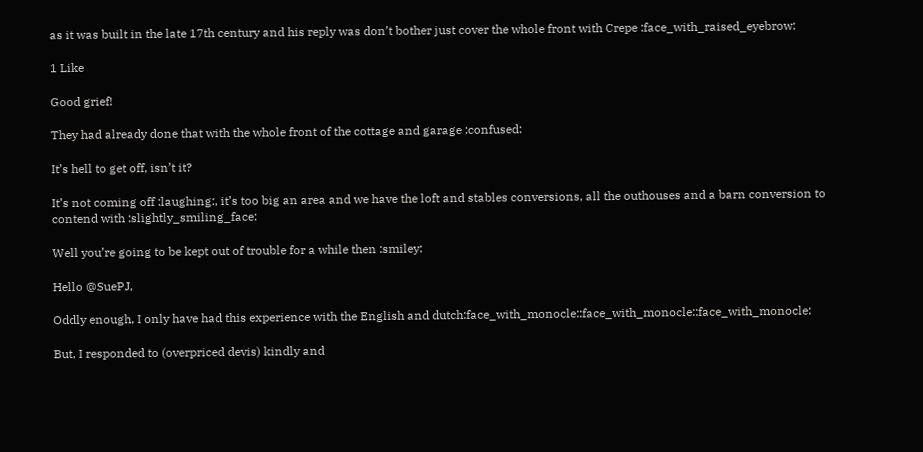as it was built in the late 17th century and his reply was don’t bother just cover the whole front with Crepe :face_with_raised_eyebrow:

1 Like

Good grief!

They had already done that with the whole front of the cottage and garage :confused:

It’s hell to get off, isn’t it?

It’s not coming off :laughing:, it’s too big an area and we have the loft and stables conversions, all the outhouses and a barn conversion to contend with :slightly_smiling_face:

Well you’re going to be kept out of trouble for a while then :smiley:

Hello @SuePJ,

Oddly enough, I only have had this experience with the English and dutch:face_with_monocle::face_with_monocle::face_with_monocle:

But, I responded to (overpriced devis) kindly and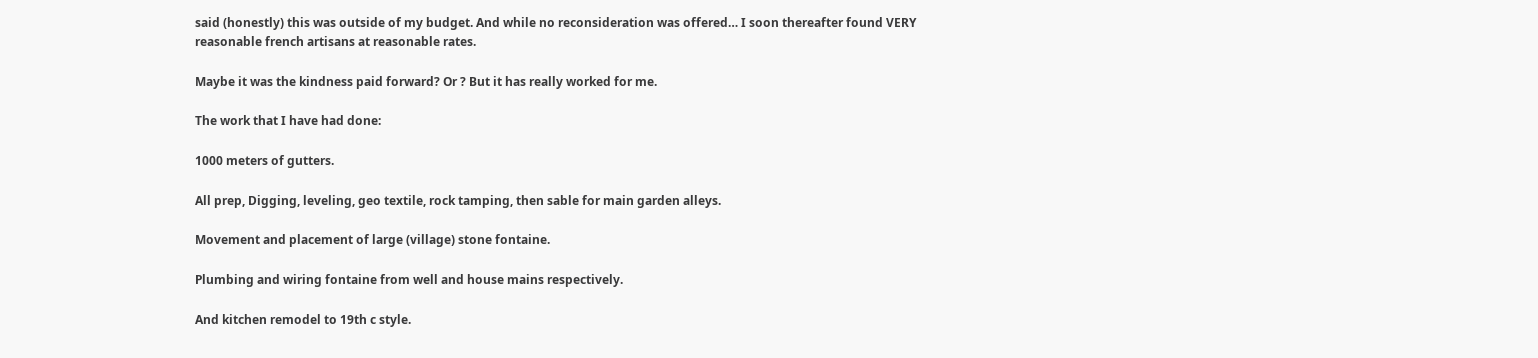said (honestly) this was outside of my budget. And while no reconsideration was offered… I soon thereafter found VERY reasonable french artisans at reasonable rates.

Maybe it was the kindness paid forward? Or ? But it has really worked for me.

The work that I have had done:

1000 meters of gutters.

All prep, Digging, leveling, geo textile, rock tamping, then sable for main garden alleys.

Movement and placement of large (village) stone fontaine.

Plumbing and wiring fontaine from well and house mains respectively.

And kitchen remodel to 19th c style.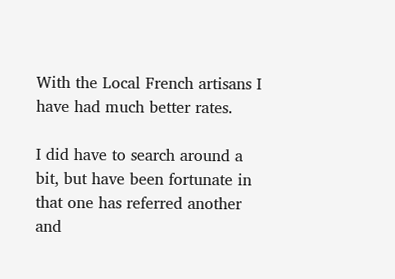With the Local French artisans I have had much better rates.

I did have to search around a bit, but have been fortunate in that one has referred another and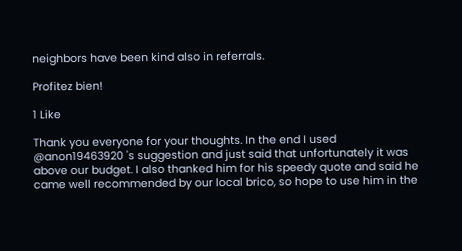neighbors have been kind also in referrals.

Profitez bien!

1 Like

Thank you everyone for your thoughts. In the end I used @anon19463920 's suggestion and just said that unfortunately it was above our budget. I also thanked him for his speedy quote and said he came well recommended by our local brico, so hope to use him in the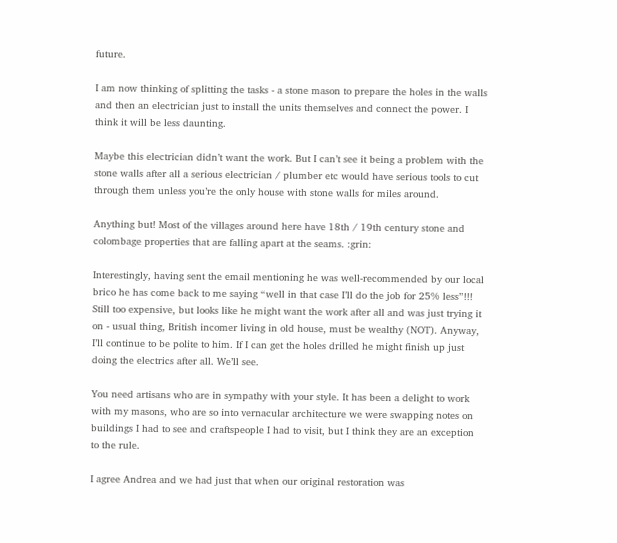future.

I am now thinking of splitting the tasks - a stone mason to prepare the holes in the walls and then an electrician just to install the units themselves and connect the power. I think it will be less daunting.

Maybe this electrician didn’t want the work. But I can’t see it being a problem with the stone walls after all a serious electrician / plumber etc would have serious tools to cut through them unless you’re the only house with stone walls for miles around.

Anything but! Most of the villages around here have 18th / 19th century stone and colombage properties that are falling apart at the seams. :grin:

Interestingly, having sent the email mentioning he was well-recommended by our local brico he has come back to me saying “well in that case I’ll do the job for 25% less”!!! Still too expensive, but looks like he might want the work after all and was just trying it on - usual thing, British incomer living in old house, must be wealthy (NOT). Anyway, I’ll continue to be polite to him. If I can get the holes drilled he might finish up just doing the electrics after all. We’ll see.

You need artisans who are in sympathy with your style. It has been a delight to work with my masons, who are so into vernacular architecture we were swapping notes on buildings I had to see and craftspeople I had to visit, but I think they are an exception to the rule.

I agree Andrea and we had just that when our original restoration was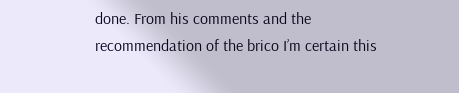done. From his comments and the recommendation of the brico I’m certain this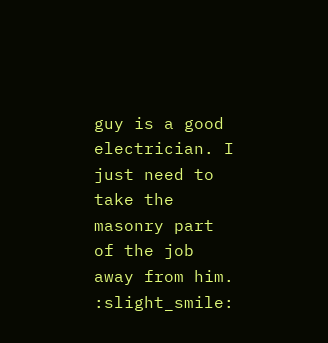guy is a good electrician. I just need to take the masonry part of the job away from him. :slight_smile: